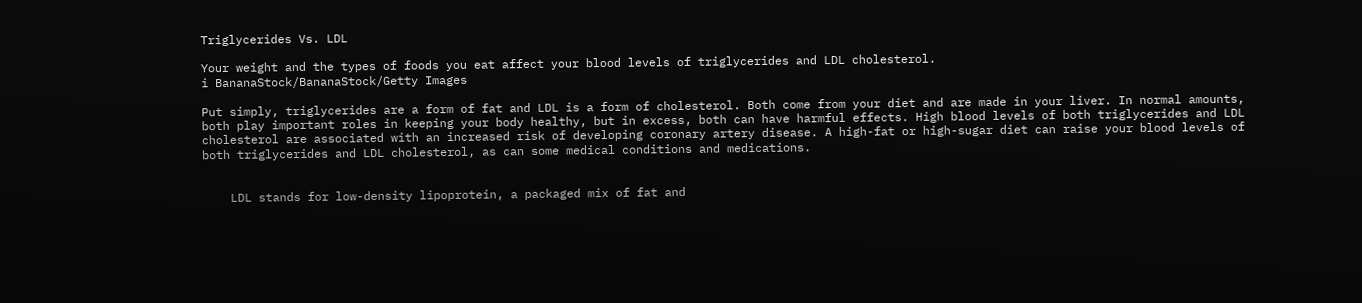Triglycerides Vs. LDL

Your weight and the types of foods you eat affect your blood levels of triglycerides and LDL cholesterol.
i BananaStock/BananaStock/Getty Images

Put simply, triglycerides are a form of fat and LDL is a form of cholesterol. Both come from your diet and are made in your liver. In normal amounts, both play important roles in keeping your body healthy, but in excess, both can have harmful effects. High blood levels of both triglycerides and LDL cholesterol are associated with an increased risk of developing coronary artery disease. A high-fat or high-sugar diet can raise your blood levels of both triglycerides and LDL cholesterol, as can some medical conditions and medications.


    LDL stands for low-density lipoprotein, a packaged mix of fat and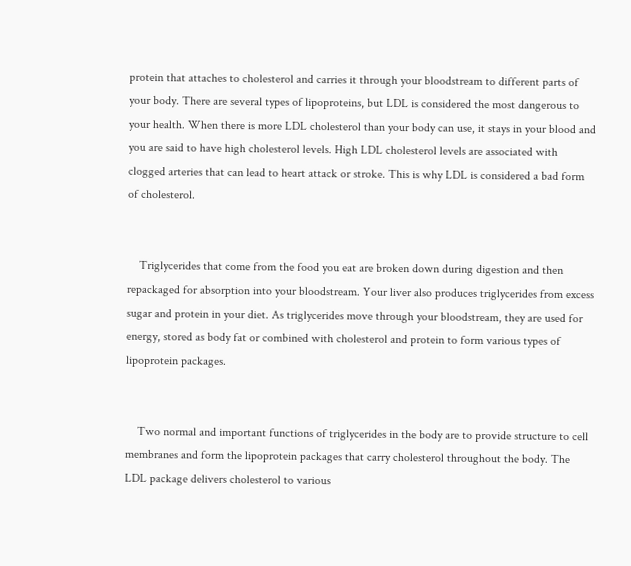protein that attaches to cholesterol and carries it through your bloodstream to different parts of your body. There are several types of lipoproteins, but LDL is considered the most dangerous to your health. When there is more LDL cholesterol than your body can use, it stays in your blood and you are said to have high cholesterol levels. High LDL cholesterol levels are associated with clogged arteries that can lead to heart attack or stroke. This is why LDL is considered a bad form of cholesterol.


    Triglycerides that come from the food you eat are broken down during digestion and then repackaged for absorption into your bloodstream. Your liver also produces triglycerides from excess sugar and protein in your diet. As triglycerides move through your bloodstream, they are used for energy, stored as body fat or combined with cholesterol and protein to form various types of lipoprotein packages.


    Two normal and important functions of triglycerides in the body are to provide structure to cell membranes and form the lipoprotein packages that carry cholesterol throughout the body. The LDL package delivers cholesterol to various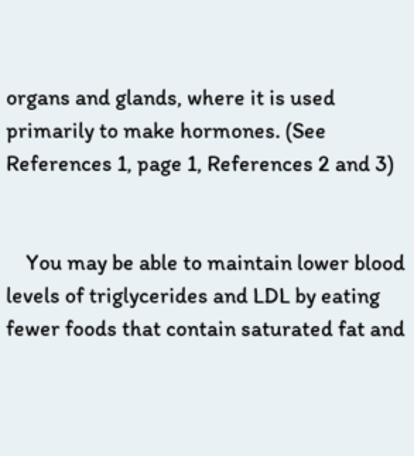organs and glands, where it is used primarily to make hormones. (See References 1, page 1, References 2 and 3)


    You may be able to maintain lower blood levels of triglycerides and LDL by eating fewer foods that contain saturated fat and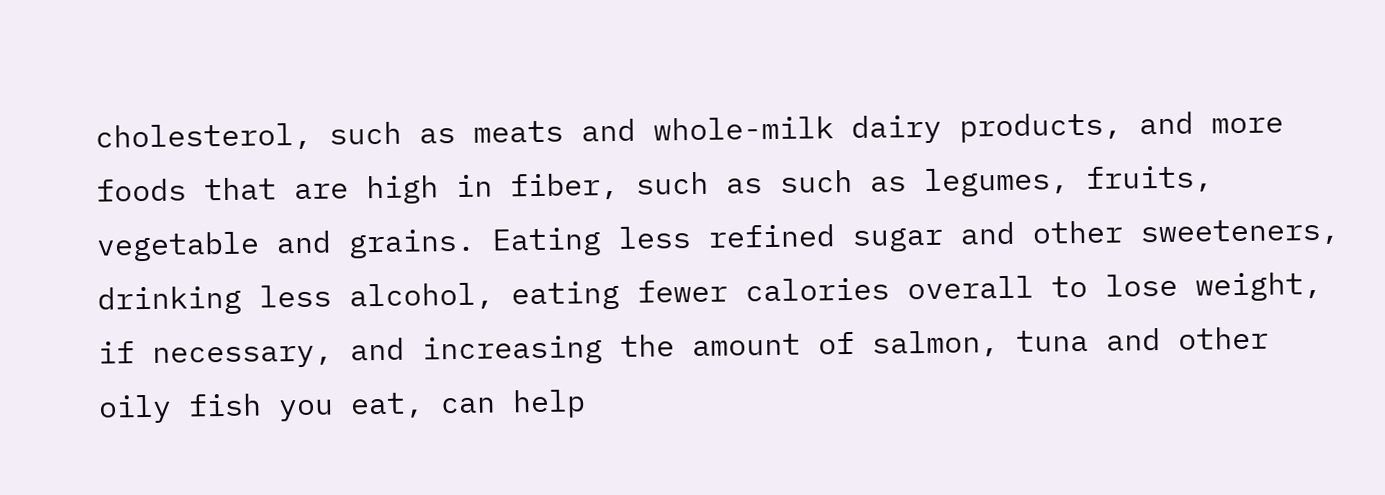cholesterol, such as meats and whole-milk dairy products, and more foods that are high in fiber, such as such as legumes, fruits, vegetable and grains. Eating less refined sugar and other sweeteners, drinking less alcohol, eating fewer calories overall to lose weight, if necessary, and increasing the amount of salmon, tuna and other oily fish you eat, can help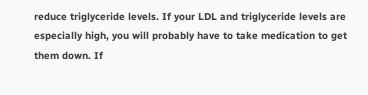reduce triglyceride levels. If your LDL and triglyceride levels are especially high, you will probably have to take medication to get them down. If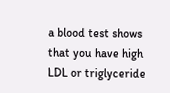a blood test shows that you have high LDL or triglyceride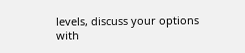levels, discuss your options with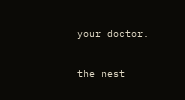your doctor.

the nest